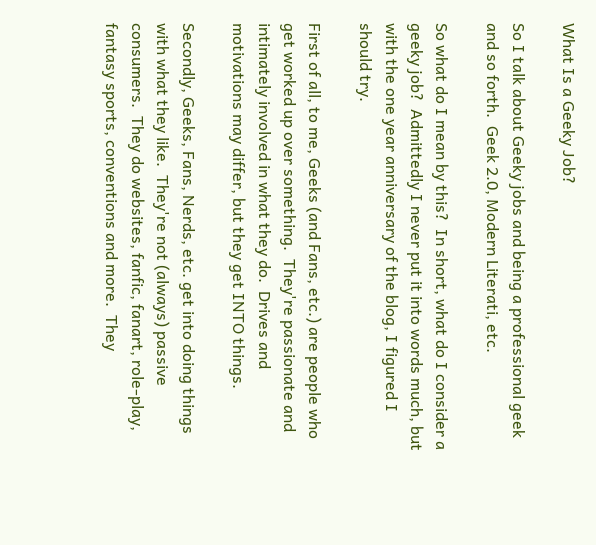What Is a Geeky Job?

So I talk about Geeky jobs and being a professional geek and so forth.  Geek 2.0, Modern Literati, etc.

So what do I mean by this?  In short, what do I consider a geeky job?  Admittedly I never put it into words much, but with the one year anniversary of the blog, I figured I should try.

First of all, to me, Geeks (and Fans, etc.) are people who get worked up over something.  They're passionate and intimately involved in what they do.  Drives and motivations may differ, but they get INTO things.

Secondly, Geeks, Fans, Nerds, etc. get into doing things with what they like.  They're not (always) passive consumers.  They do websites, fanfic, fanart, role-play, fantasy sports, conventions and more.  They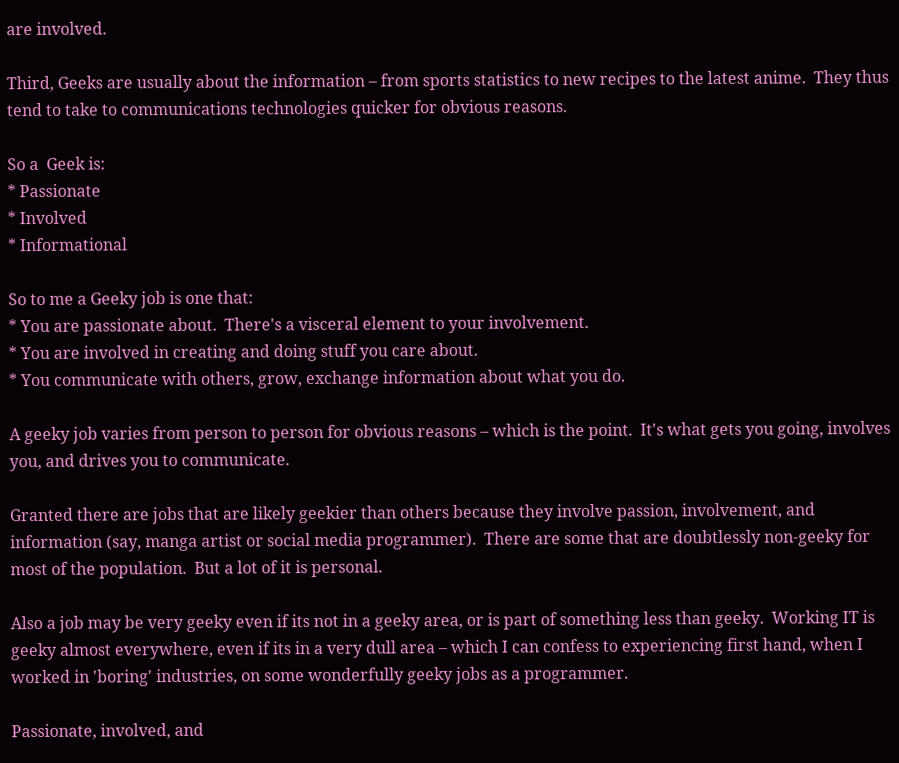are involved.

Third, Geeks are usually about the information – from sports statistics to new recipes to the latest anime.  They thus tend to take to communications technologies quicker for obvious reasons.

So a  Geek is:
* Passionate
* Involved
* Informational

So to me a Geeky job is one that:
* You are passionate about.  There's a visceral element to your involvement.
* You are involved in creating and doing stuff you care about.
* You communicate with others, grow, exchange information about what you do.

A geeky job varies from person to person for obvious reasons – which is the point.  It's what gets you going, involves you, and drives you to communicate.

Granted there are jobs that are likely geekier than others because they involve passion, involvement, and information (say, manga artist or social media programmer).  There are some that are doubtlessly non-geeky for most of the population.  But a lot of it is personal.

Also a job may be very geeky even if its not in a geeky area, or is part of something less than geeky.  Working IT is geeky almost everywhere, even if its in a very dull area – which I can confess to experiencing first hand, when I worked in 'boring' industries, on some wonderfully geeky jobs as a programmer.

Passionate, involved, and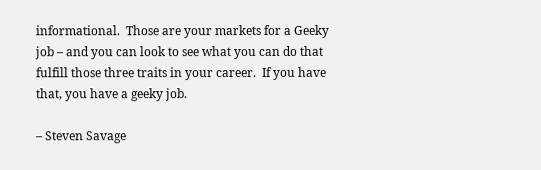informational.  Those are your markets for a Geeky job – and you can look to see what you can do that fulfill those three traits in your career.  If you have that, you have a geeky job.

– Steven Savage